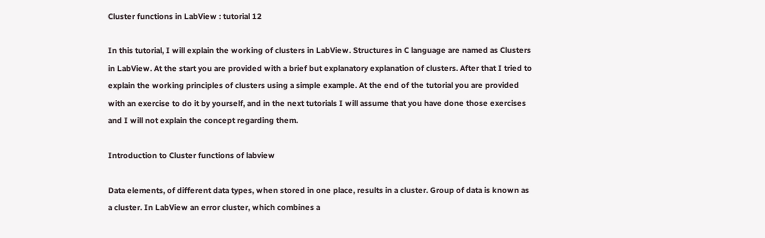Cluster functions in LabView : tutorial 12

In this tutorial, I will explain the working of clusters in LabView. Structures in C language are named as Clusters in LabView. At the start you are provided with a brief but explanatory explanation of clusters. After that I tried to explain the working principles of clusters using a simple example. At the end of the tutorial you are provided with an exercise to do it by yourself, and in the next tutorials I will assume that you have done those exercises and I will not explain the concept regarding them.

Introduction to Cluster functions of labview

Data elements, of different data types, when stored in one place, results in a cluster. Group of data is known as a cluster. In LabView an error cluster, which combines a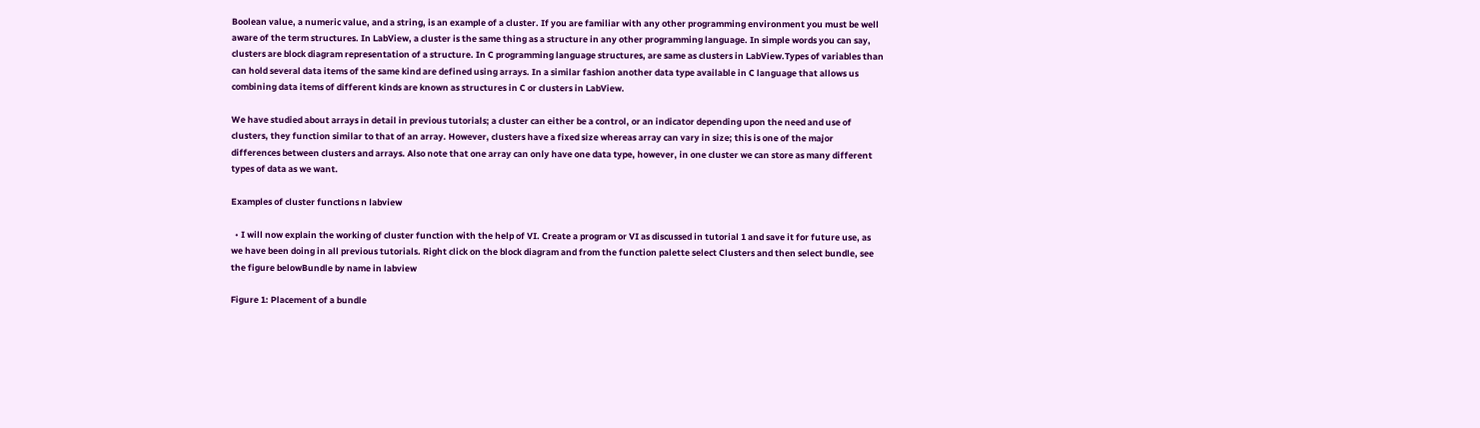Boolean value, a numeric value, and a string, is an example of a cluster. If you are familiar with any other programming environment you must be well aware of the term structures. In LabView, a cluster is the same thing as a structure in any other programming language. In simple words you can say, clusters are block diagram representation of a structure. In C programming language structures, are same as clusters in LabView.Types of variables than can hold several data items of the same kind are defined using arrays. In a similar fashion another data type available in C language that allows us combining data items of different kinds are known as structures in C or clusters in LabView.

We have studied about arrays in detail in previous tutorials; a cluster can either be a control, or an indicator depending upon the need and use of clusters, they function similar to that of an array. However, clusters have a fixed size whereas array can vary in size; this is one of the major differences between clusters and arrays. Also note that one array can only have one data type, however, in one cluster we can store as many different types of data as we want.

Examples of cluster functions n labview

  • I will now explain the working of cluster function with the help of VI. Create a program or VI as discussed in tutorial 1 and save it for future use, as we have been doing in all previous tutorials. Right click on the block diagram and from the function palette select Clusters and then select bundle, see the figure belowBundle by name in labview

Figure 1: Placement of a bundle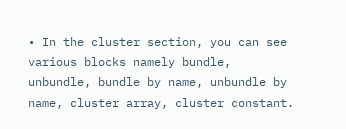• In the cluster section, you can see various blocks namely bundle, unbundle, bundle by name, unbundle by name, cluster array, cluster constant.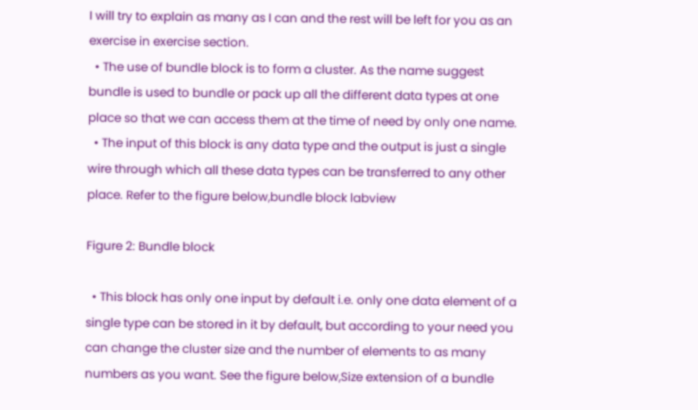I will try to explain as many as I can and the rest will be left for you as an exercise in exercise section.
  • The use of bundle block is to form a cluster. As the name suggest bundle is used to bundle or pack up all the different data types at one place so that we can access them at the time of need by only one name.
  • The input of this block is any data type and the output is just a single wire through which all these data types can be transferred to any other place. Refer to the figure below,bundle block labview

Figure 2: Bundle block

  • This block has only one input by default i.e. only one data element of a single type can be stored in it by default, but according to your need you can change the cluster size and the number of elements to as many numbers as you want. See the figure below,Size extension of a bundle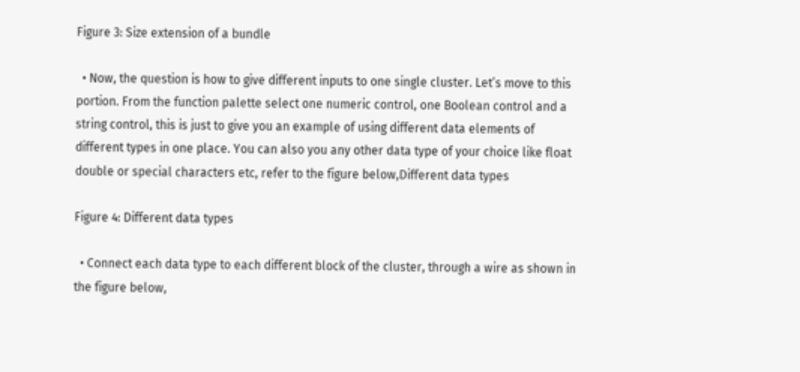Figure 3: Size extension of a bundle

  • Now, the question is how to give different inputs to one single cluster. Let’s move to this portion. From the function palette select one numeric control, one Boolean control and a string control, this is just to give you an example of using different data elements of different types in one place. You can also you any other data type of your choice like float double or special characters etc, refer to the figure below,Different data types

Figure 4: Different data types

  • Connect each data type to each different block of the cluster, through a wire as shown in the figure below,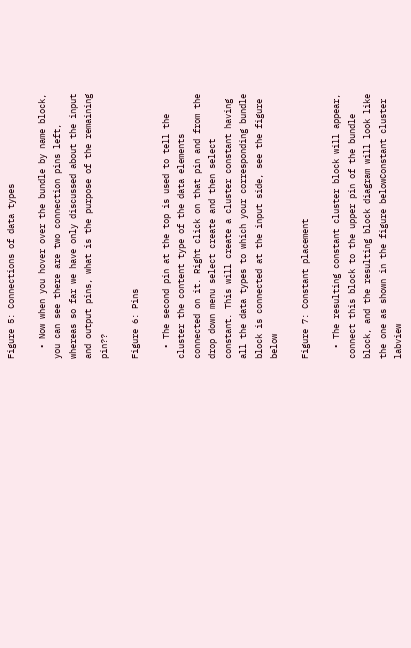Figure 5: Connections of data types

  • Now when you hover over the bundle by name block, you can see there are two connection pins left, whereas so far we have only discussed about the input and output pins, what is the purpose of the remaining pin??

Figure 6: Pins

  • The second pin at the top is used to tell the cluster the content type of the data elements connected on it. Right click on that pin and from the drop down menu select create and then select constant. This will create a cluster constant having all the data types to which your corresponding bundle block is connected at the input side, see the figure below

Figure 7: Constant placement

  • The resulting constant cluster block will appear, connect this block to the upper pin of the bundle block, and the resulting block diagram will look like the one as shown in the figure belowConstant cluster labview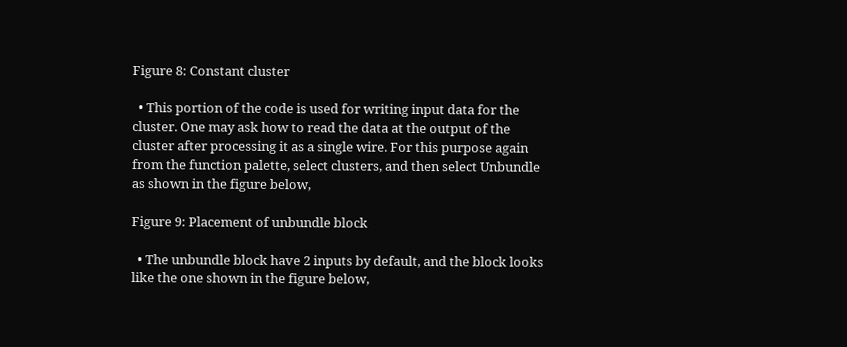Figure 8: Constant cluster

  • This portion of the code is used for writing input data for the cluster. One may ask how to read the data at the output of the cluster after processing it as a single wire. For this purpose again from the function palette, select clusters, and then select Unbundle as shown in the figure below,

Figure 9: Placement of unbundle block

  • The unbundle block have 2 inputs by default, and the block looks like the one shown in the figure below,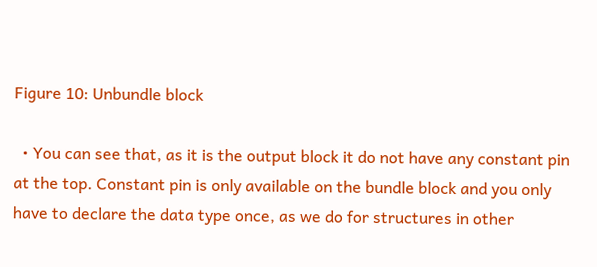Figure 10: Unbundle block

  • You can see that, as it is the output block it do not have any constant pin at the top. Constant pin is only available on the bundle block and you only have to declare the data type once, as we do for structures in other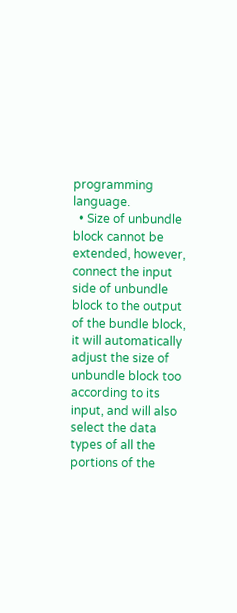programming language.
  • Size of unbundle block cannot be extended, however, connect the input side of unbundle block to the output of the bundle block, it will automatically adjust the size of unbundle block too according to its input, and will also select the data types of all the portions of the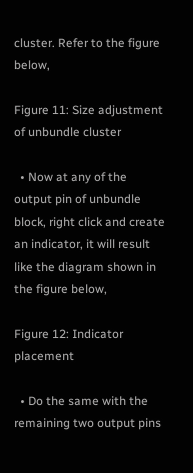cluster. Refer to the figure below,

Figure 11: Size adjustment of unbundle cluster

  • Now at any of the output pin of unbundle block, right click and create an indicator, it will result like the diagram shown in the figure below,

Figure 12: Indicator placement

  • Do the same with the remaining two output pins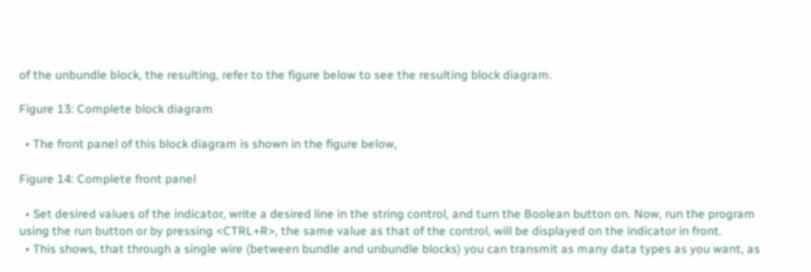of the unbundle block, the resulting, refer to the figure below to see the resulting block diagram.

Figure 13: Complete block diagram

  • The front panel of this block diagram is shown in the figure below,

Figure 14: Complete front panel

  • Set desired values of the indicator, write a desired line in the string control, and turn the Boolean button on. Now, run the program using the run button or by pressing <CTRL+R>, the same value as that of the control, will be displayed on the indicator in front.
  • This shows, that through a single wire (between bundle and unbundle blocks) you can transmit as many data types as you want, as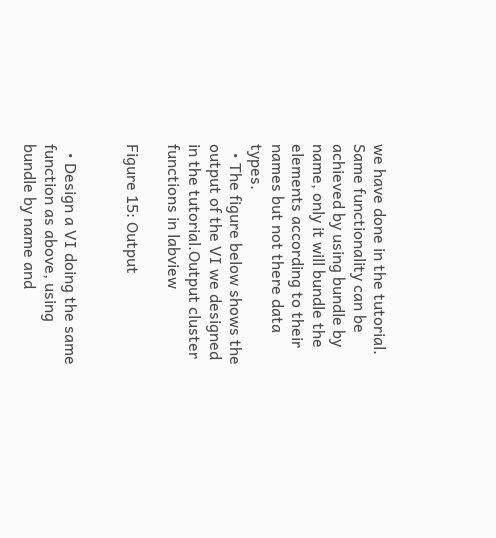we have done in the tutorial. Same functionality can be achieved by using bundle by name, only it will bundle the elements according to their names but not there data types.
  • The figure below shows the output of the VI we designed in the tutorial.Output cluster functions in labview

Figure 15: Output


  • Design a VI doing the same function as above, using bundle by name and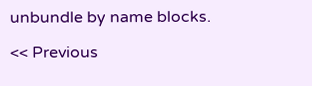unbundle by name blocks.

<< Previous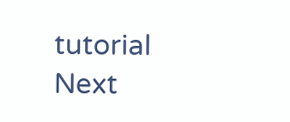tutorial                                                               Next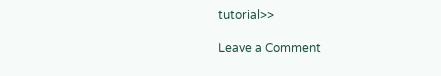tutorial>>

Leave a Comment